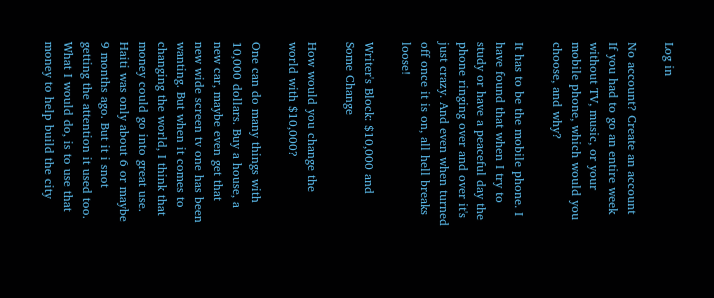Log in

No account? Create an account
If you had to go an entire week without TV, music, or your mobile phone, which would you choose, and why?

It has to be the mobile phone. I have found that when I try to study or have a peaceful day the phone ringing over and over it's just crazy. And even when turned off once it is on, all hell breaks loose!

Writer's Block: $10,000 and Some Change

How would you change the world with $10,000?

One can do many things with 10,000 dollars. Buy a house, a new car, maybe even get that new wide screen tv one has been wanting. But when it comes to changing the world, I think that money could go into great use. Haiti was only about 6 or maybe 9 months ago. But it i snot getting the attention it used too. What I would do, is to use that money to help build the city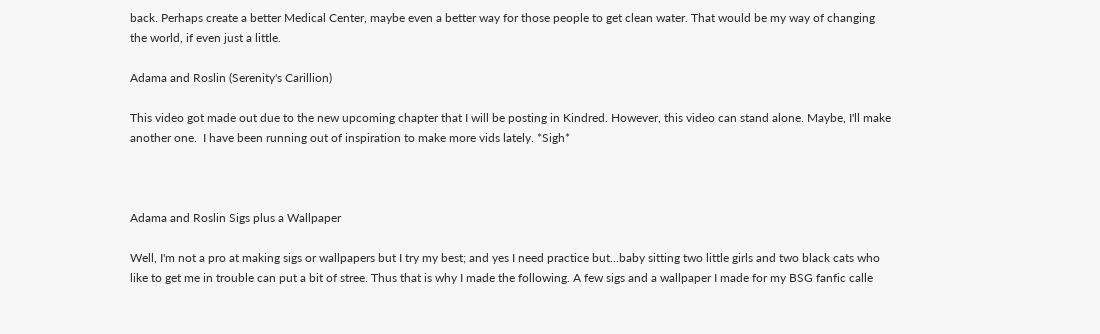back. Perhaps create a better Medical Center, maybe even a better way for those people to get clean water. That would be my way of changing the world, if even just a little.

Adama and Roslin (Serenity's Carillion)

This video got made out due to the new upcoming chapter that I will be posting in Kindred. However, this video can stand alone. Maybe, I'll make another one.  I have been running out of inspiration to make more vids lately. *Sigh*



Adama and Roslin Sigs plus a Wallpaper

Well, I'm not a pro at making sigs or wallpapers but I try my best; and yes I need practice but...baby sitting two little girls and two black cats who like to get me in trouble can put a bit of stree. Thus that is why I made the following. A few sigs and a wallpaper I made for my BSG fanfic calle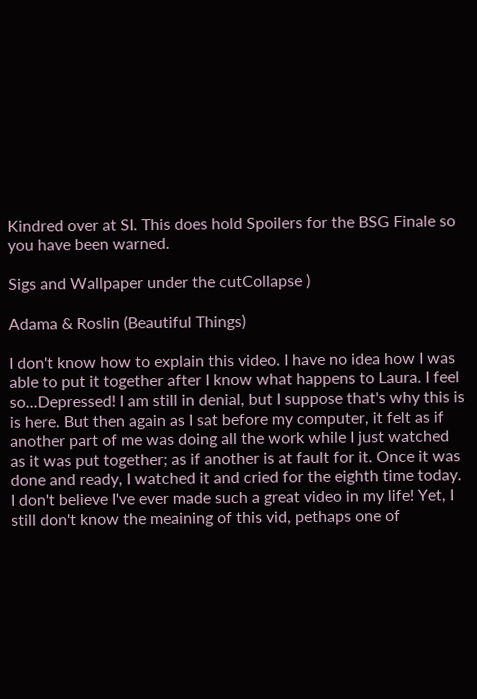Kindred over at SI. This does hold Spoilers for the BSG Finale so you have been warned.

Sigs and Wallpaper under the cutCollapse )

Adama & Roslin (Beautiful Things)

I don't know how to explain this video. I have no idea how I was able to put it together after I know what happens to Laura. I feel so...Depressed! I am still in denial, but I suppose that's why this is is here. But then again as I sat before my computer, it felt as if another part of me was doing all the work while I just watched as it was put together; as if another is at fault for it. Once it was done and ready, I watched it and cried for the eighth time today. I don't believe I've ever made such a great video in my life! Yet, I still don't know the meaining of this vid, pethaps one of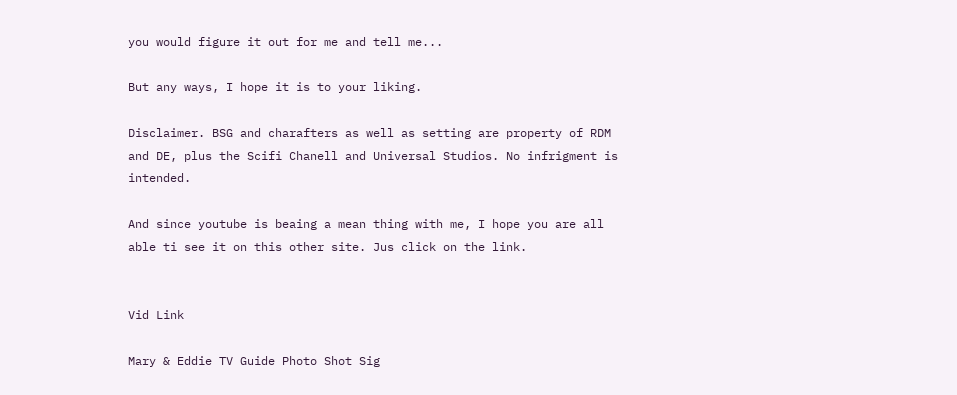you would figure it out for me and tell me...

But any ways, I hope it is to your liking.

Disclaimer. BSG and charafters as well as setting are property of RDM and DE, plus the Scifi Chanell and Universal Studios. No infrigment is intended.

And since youtube is beaing a mean thing with me, I hope you are all able ti see it on this other site. Jus click on the link.


Vid Link

Mary & Eddie TV Guide Photo Shot Sig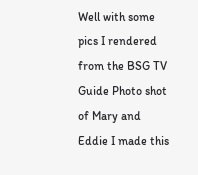Well with some pics I rendered from the BSG TV Guide Photo shot of Mary and Eddie I made this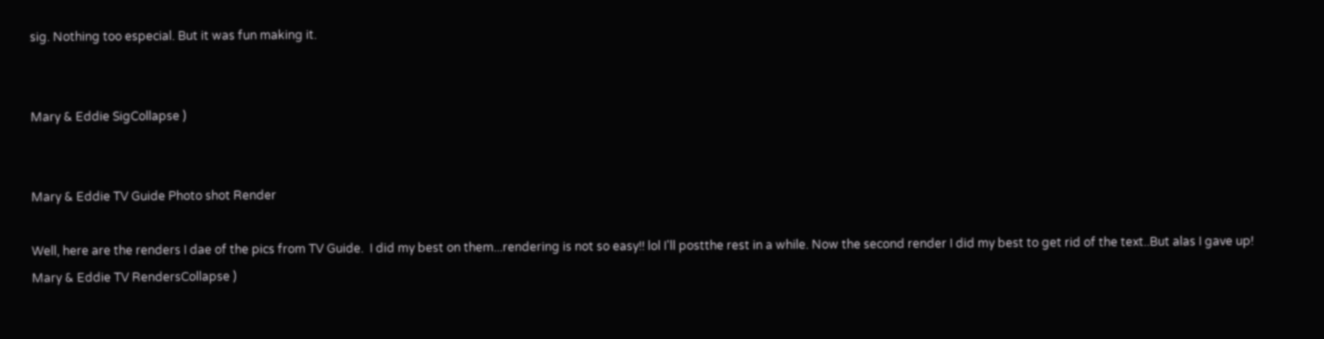sig. Nothing too especial. But it was fun making it.


Mary & Eddie SigCollapse )


Mary & Eddie TV Guide Photo shot Render

Well, here are the renders I dae of the pics from TV Guide.  I did my best on them...rendering is not so easy!! lol I'll postthe rest in a while. Now the second render I did my best to get rid of the text..But alas I gave up!
Mary & Eddie TV RendersCollapse )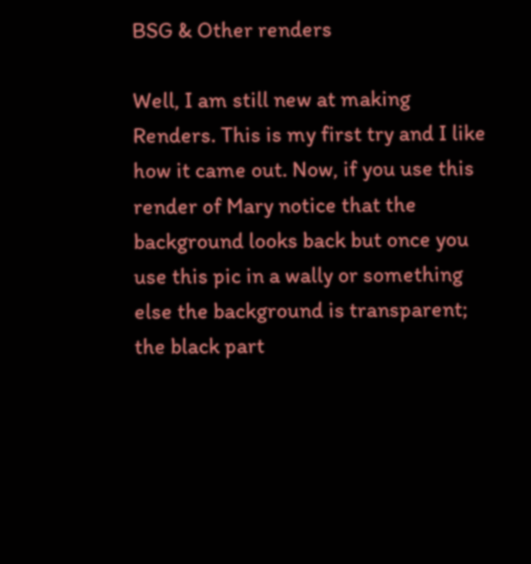BSG & Other renders

Well, I am still new at making Renders. This is my first try and I like how it came out. Now, if you use this render of Mary notice that the background looks back but once you use this pic in a wally or something else the background is transparent; the black part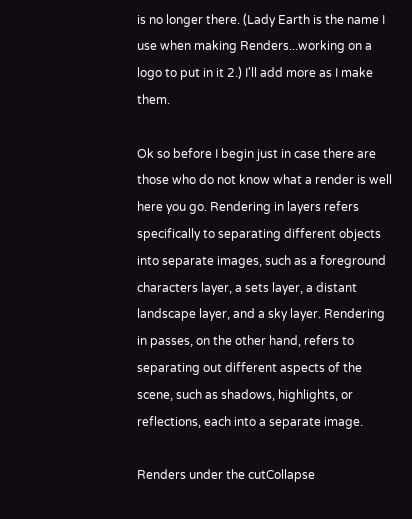is no longer there. (Lady Earth is the name I use when making Renders...working on a logo to put in it 2.) I'll add more as I make them.

Ok so before I begin just in case there are those who do not know what a render is well here you go. Rendering in layers refers specifically to separating different objects into separate images, such as a foreground characters layer, a sets layer, a distant landscape layer, and a sky layer. Rendering in passes, on the other hand, refers to separating out different aspects of the scene, such as shadows, highlights, or reflections, each into a separate image.

Renders under the cutCollapse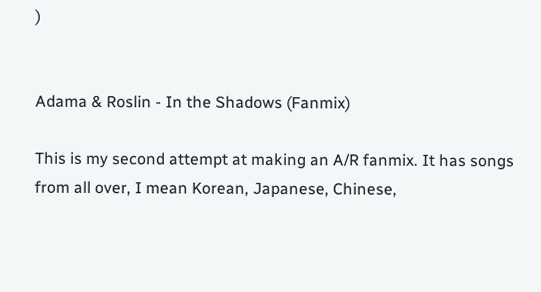)


Adama & Roslin - In the Shadows (Fanmix)

This is my second attempt at making an A/R fanmix. It has songs from all over, I mean Korean, Japanese, Chinese,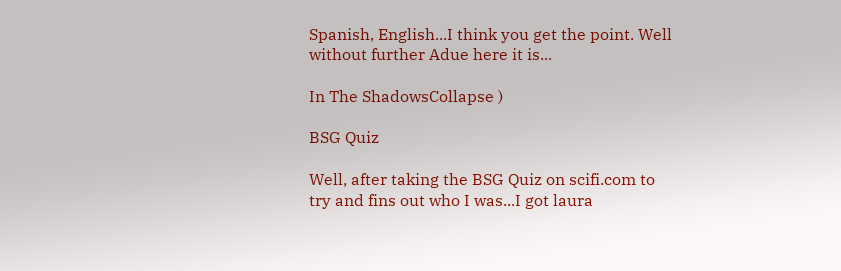Spanish, English...I think you get the point. Well without further Adue here it is...

In The ShadowsCollapse )

BSG Quiz

Well, after taking the BSG Quiz on scifi.com to try and fins out who I was...I got laura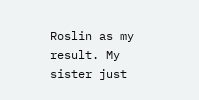Roslin as my result. My sister just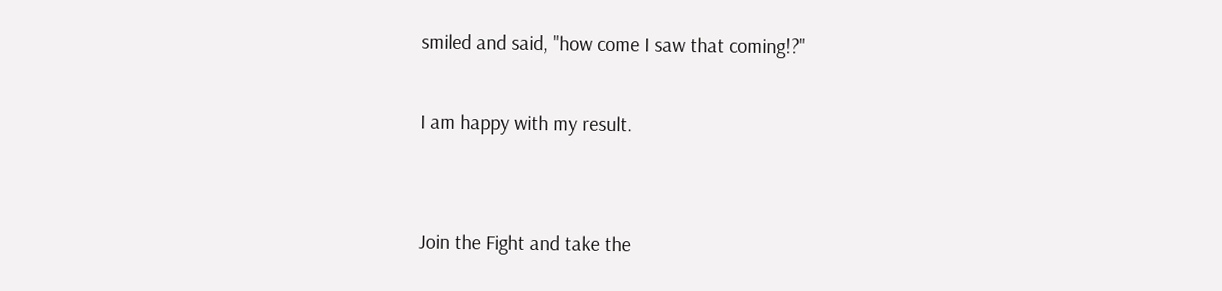smiled and said, "how come I saw that coming!?"

I am happy with my result.


Join the Fight and take the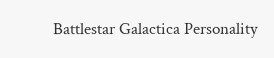Battlestar Galactica Personality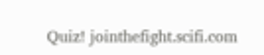Quiz! jointhefight.scifi.com